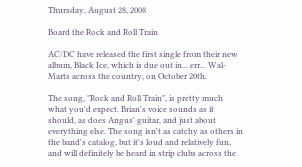Thursday, August 28, 2008

Board the Rock and Roll Train

AC/DC have released the first single from their new album, Black Ice, which is due out in... err... Wal-Marts across the country, on October 20th.

The song, "Rock and Roll Train", is pretty much what you'd expect. Brian's voice sounds as it should, as does Angus' guitar, and just about everything else. The song isn't as catchy as others in the band's catalog, but it's loud and relatively fun, and will definitely be heard in strip clubs across the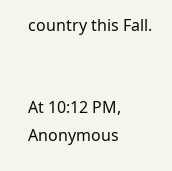country this Fall.


At 10:12 PM, Anonymous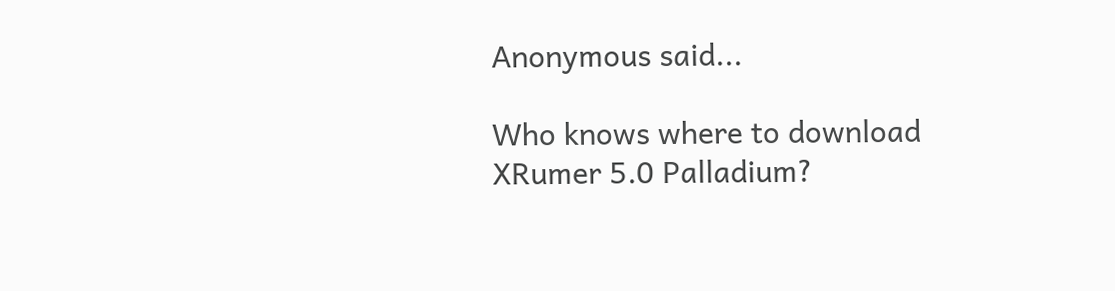Anonymous said...

Who knows where to download XRumer 5.0 Palladium?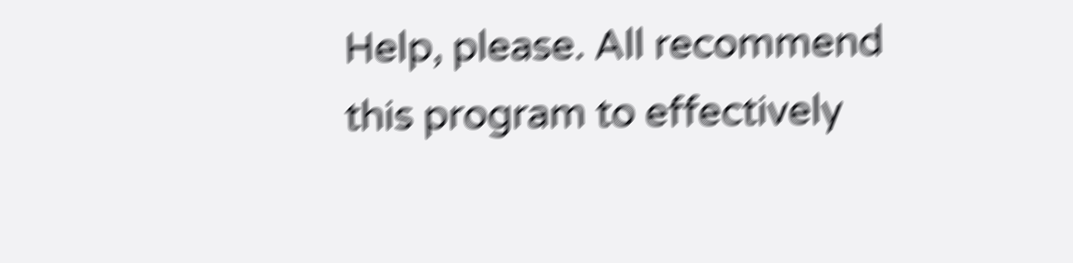Help, please. All recommend this program to effectively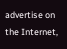advertise on the Internet,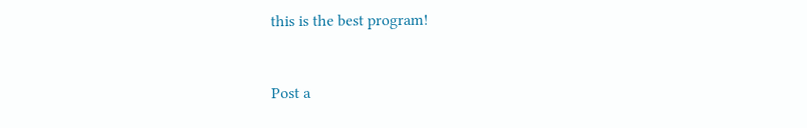this is the best program!


Post a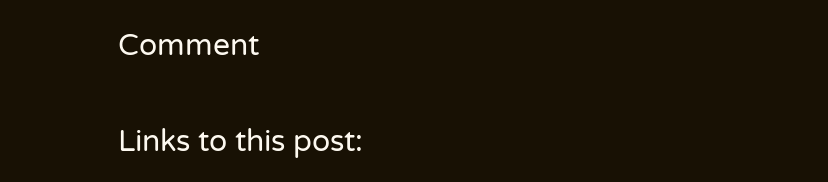Comment

Links to this post: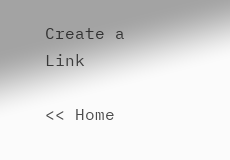Create a Link

<< Home